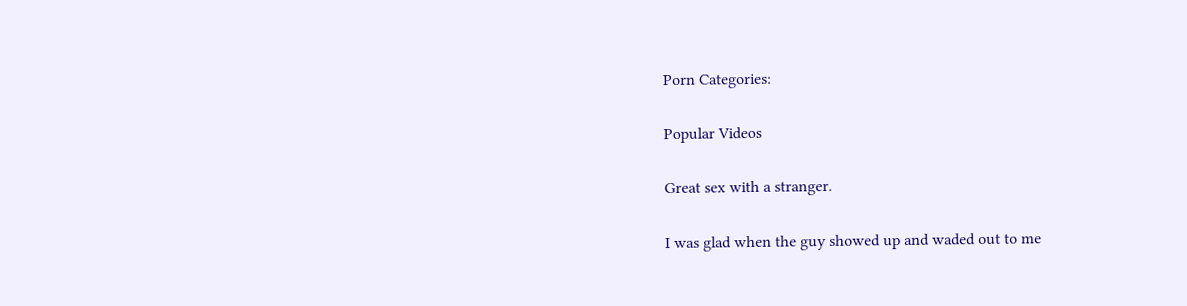Porn Categories:

Popular Videos

Great sex with a stranger.

I was glad when the guy showed up and waded out to me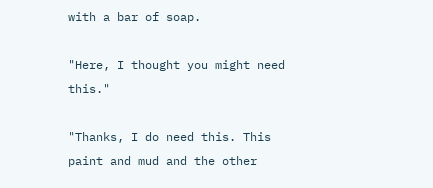with a bar of soap.

"Here, I thought you might need this."

"Thanks, I do need this. This paint and mud and the other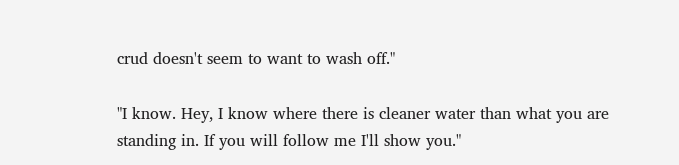crud doesn't seem to want to wash off."

"I know. Hey, I know where there is cleaner water than what you are standing in. If you will follow me I'll show you."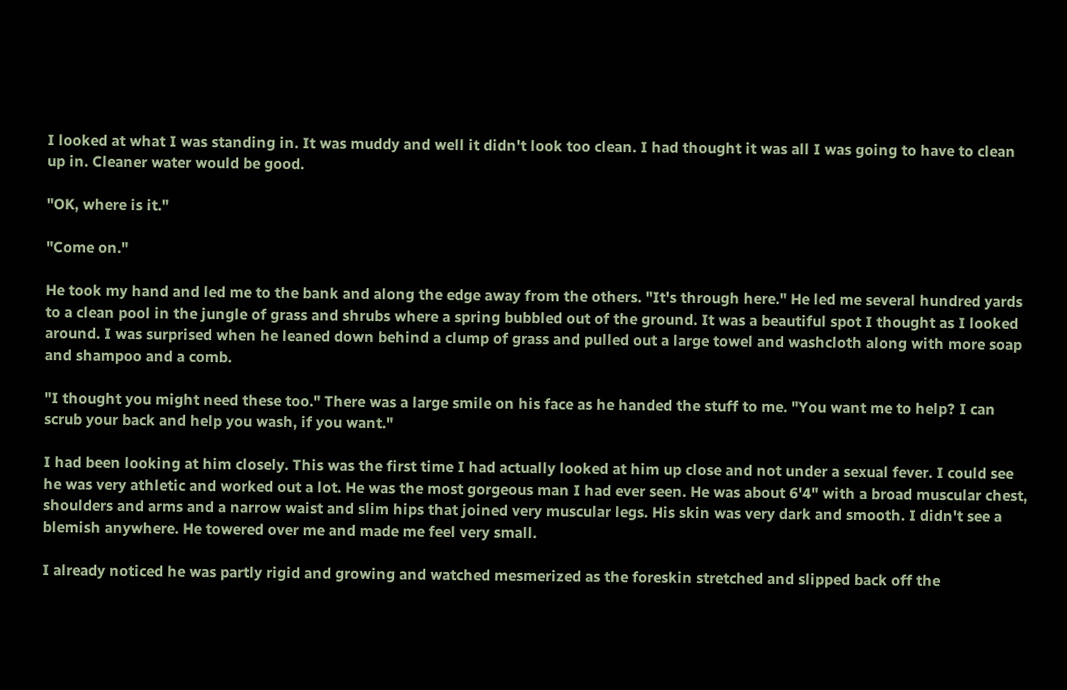I looked at what I was standing in. It was muddy and well it didn't look too clean. I had thought it was all I was going to have to clean up in. Cleaner water would be good.

"OK, where is it."

"Come on."

He took my hand and led me to the bank and along the edge away from the others. "It's through here." He led me several hundred yards to a clean pool in the jungle of grass and shrubs where a spring bubbled out of the ground. It was a beautiful spot I thought as I looked around. I was surprised when he leaned down behind a clump of grass and pulled out a large towel and washcloth along with more soap and shampoo and a comb.

"I thought you might need these too." There was a large smile on his face as he handed the stuff to me. "You want me to help? I can scrub your back and help you wash, if you want."

I had been looking at him closely. This was the first time I had actually looked at him up close and not under a sexual fever. I could see he was very athletic and worked out a lot. He was the most gorgeous man I had ever seen. He was about 6'4" with a broad muscular chest, shoulders and arms and a narrow waist and slim hips that joined very muscular legs. His skin was very dark and smooth. I didn't see a blemish anywhere. He towered over me and made me feel very small.

I already noticed he was partly rigid and growing and watched mesmerized as the foreskin stretched and slipped back off the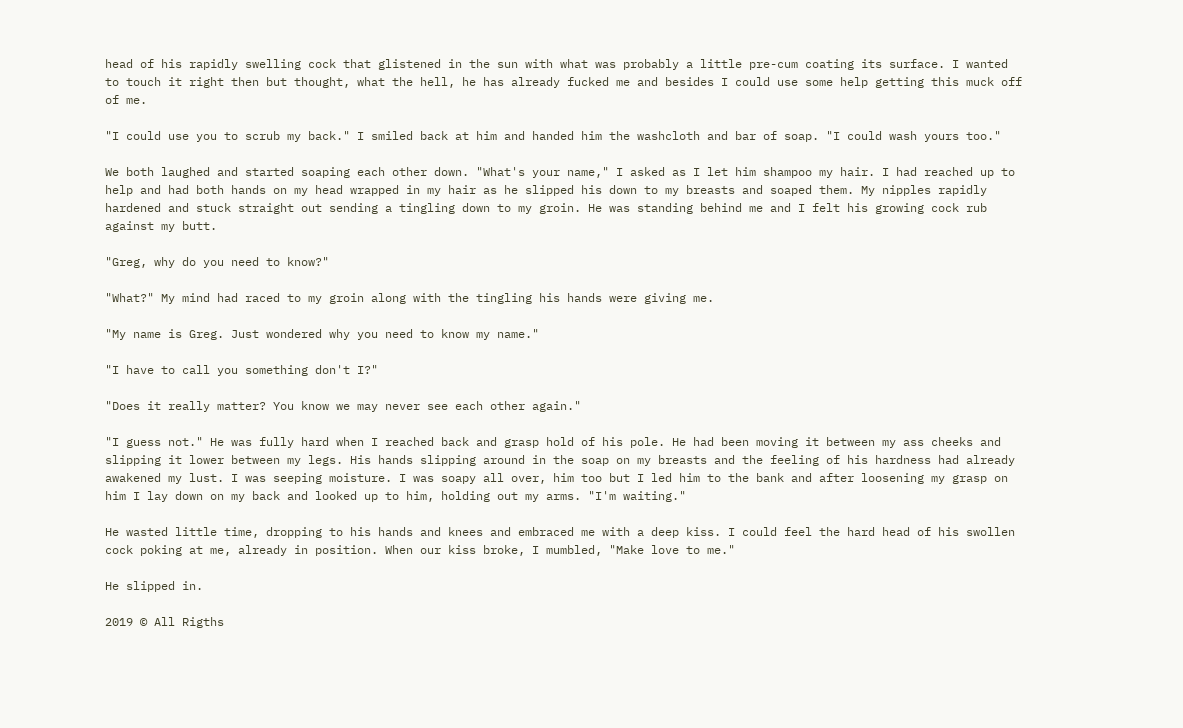head of his rapidly swelling cock that glistened in the sun with what was probably a little pre-cum coating its surface. I wanted to touch it right then but thought, what the hell, he has already fucked me and besides I could use some help getting this muck off of me.

"I could use you to scrub my back." I smiled back at him and handed him the washcloth and bar of soap. "I could wash yours too."

We both laughed and started soaping each other down. "What's your name," I asked as I let him shampoo my hair. I had reached up to help and had both hands on my head wrapped in my hair as he slipped his down to my breasts and soaped them. My nipples rapidly hardened and stuck straight out sending a tingling down to my groin. He was standing behind me and I felt his growing cock rub against my butt.

"Greg, why do you need to know?"

"What?" My mind had raced to my groin along with the tingling his hands were giving me.

"My name is Greg. Just wondered why you need to know my name."

"I have to call you something don't I?"

"Does it really matter? You know we may never see each other again."

"I guess not." He was fully hard when I reached back and grasp hold of his pole. He had been moving it between my ass cheeks and slipping it lower between my legs. His hands slipping around in the soap on my breasts and the feeling of his hardness had already awakened my lust. I was seeping moisture. I was soapy all over, him too but I led him to the bank and after loosening my grasp on him I lay down on my back and looked up to him, holding out my arms. "I'm waiting."

He wasted little time, dropping to his hands and knees and embraced me with a deep kiss. I could feel the hard head of his swollen cock poking at me, already in position. When our kiss broke, I mumbled, "Make love to me."

He slipped in.

2019 © All Rigths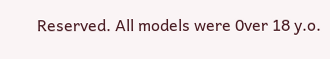Reserved. All models were 0ver 18 y.o.